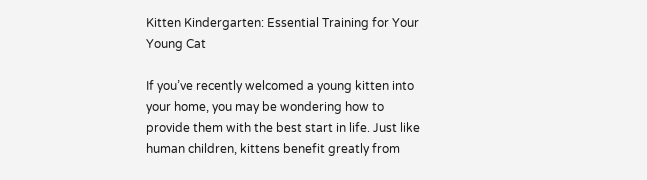Kitten Kindergarten: Essential Training for Your Young Cat

If you’ve recently welcomed a young kitten into your home, you may be wondering how to provide them with the best start in life. Just like human children, kittens benefit greatly from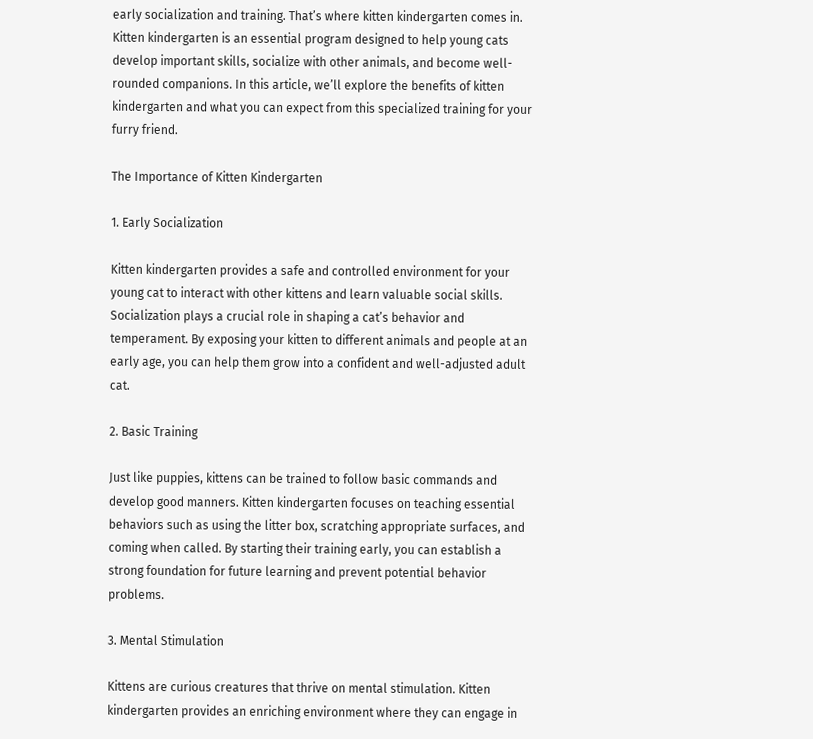early socialization and training. That’s where kitten kindergarten comes in. Kitten kindergarten is an essential program designed to help young cats develop important skills, socialize with other animals, and become well-rounded companions. In this article, we’ll explore the benefits of kitten kindergarten and what you can expect from this specialized training for your furry friend.

The Importance of Kitten Kindergarten

1. Early Socialization

Kitten kindergarten provides a safe and controlled environment for your young cat to interact with other kittens and learn valuable social skills. Socialization plays a crucial role in shaping a cat’s behavior and temperament. By exposing your kitten to different animals and people at an early age, you can help them grow into a confident and well-adjusted adult cat.

2. Basic Training

Just like puppies, kittens can be trained to follow basic commands and develop good manners. Kitten kindergarten focuses on teaching essential behaviors such as using the litter box, scratching appropriate surfaces, and coming when called. By starting their training early, you can establish a strong foundation for future learning and prevent potential behavior problems.

3. Mental Stimulation

Kittens are curious creatures that thrive on mental stimulation. Kitten kindergarten provides an enriching environment where they can engage in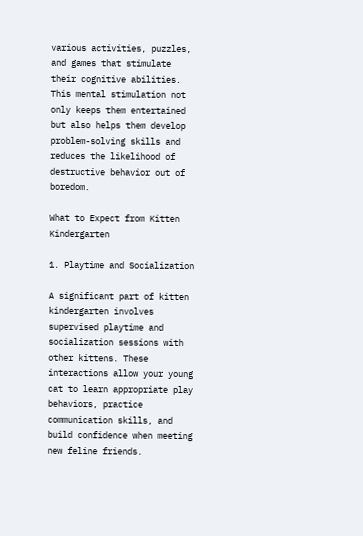various activities, puzzles, and games that stimulate their cognitive abilities. This mental stimulation not only keeps them entertained but also helps them develop problem-solving skills and reduces the likelihood of destructive behavior out of boredom.

What to Expect from Kitten Kindergarten

1. Playtime and Socialization

A significant part of kitten kindergarten involves supervised playtime and socialization sessions with other kittens. These interactions allow your young cat to learn appropriate play behaviors, practice communication skills, and build confidence when meeting new feline friends.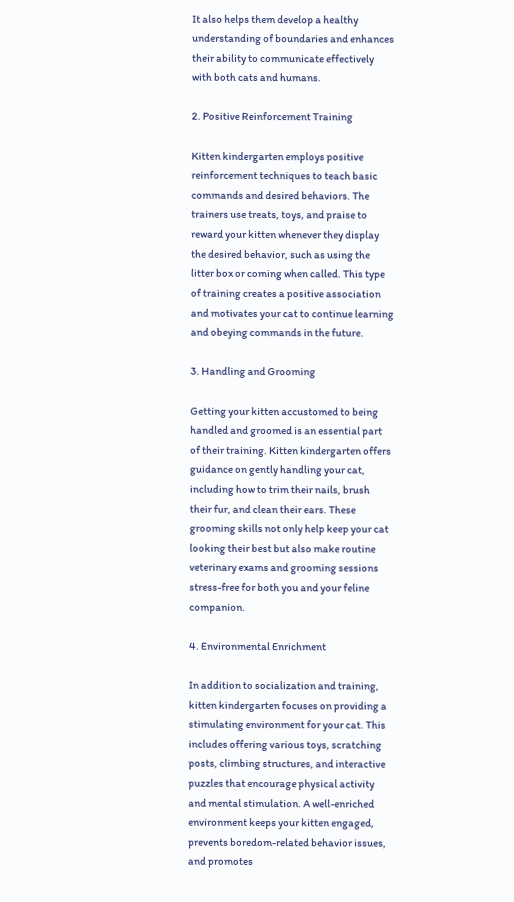It also helps them develop a healthy understanding of boundaries and enhances their ability to communicate effectively with both cats and humans.

2. Positive Reinforcement Training

Kitten kindergarten employs positive reinforcement techniques to teach basic commands and desired behaviors. The trainers use treats, toys, and praise to reward your kitten whenever they display the desired behavior, such as using the litter box or coming when called. This type of training creates a positive association and motivates your cat to continue learning and obeying commands in the future.

3. Handling and Grooming

Getting your kitten accustomed to being handled and groomed is an essential part of their training. Kitten kindergarten offers guidance on gently handling your cat, including how to trim their nails, brush their fur, and clean their ears. These grooming skills not only help keep your cat looking their best but also make routine veterinary exams and grooming sessions stress-free for both you and your feline companion.

4. Environmental Enrichment

In addition to socialization and training, kitten kindergarten focuses on providing a stimulating environment for your cat. This includes offering various toys, scratching posts, climbing structures, and interactive puzzles that encourage physical activity and mental stimulation. A well-enriched environment keeps your kitten engaged, prevents boredom-related behavior issues, and promotes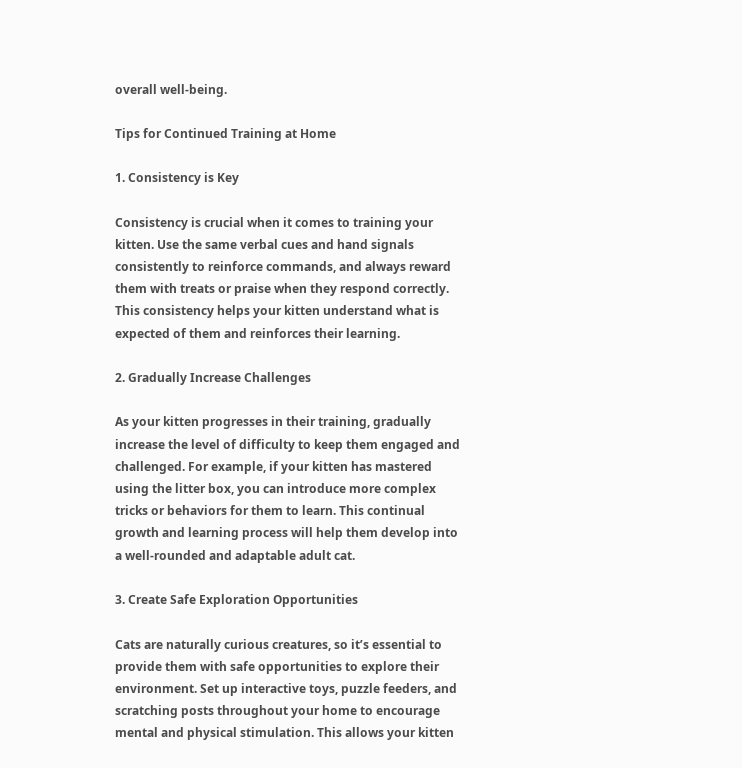overall well-being.

Tips for Continued Training at Home

1. Consistency is Key

Consistency is crucial when it comes to training your kitten. Use the same verbal cues and hand signals consistently to reinforce commands, and always reward them with treats or praise when they respond correctly. This consistency helps your kitten understand what is expected of them and reinforces their learning.

2. Gradually Increase Challenges

As your kitten progresses in their training, gradually increase the level of difficulty to keep them engaged and challenged. For example, if your kitten has mastered using the litter box, you can introduce more complex tricks or behaviors for them to learn. This continual growth and learning process will help them develop into a well-rounded and adaptable adult cat.

3. Create Safe Exploration Opportunities

Cats are naturally curious creatures, so it’s essential to provide them with safe opportunities to explore their environment. Set up interactive toys, puzzle feeders, and scratching posts throughout your home to encourage mental and physical stimulation. This allows your kitten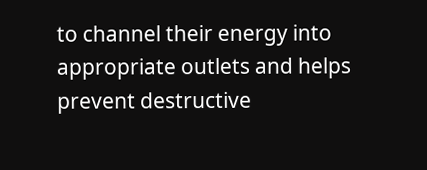to channel their energy into appropriate outlets and helps prevent destructive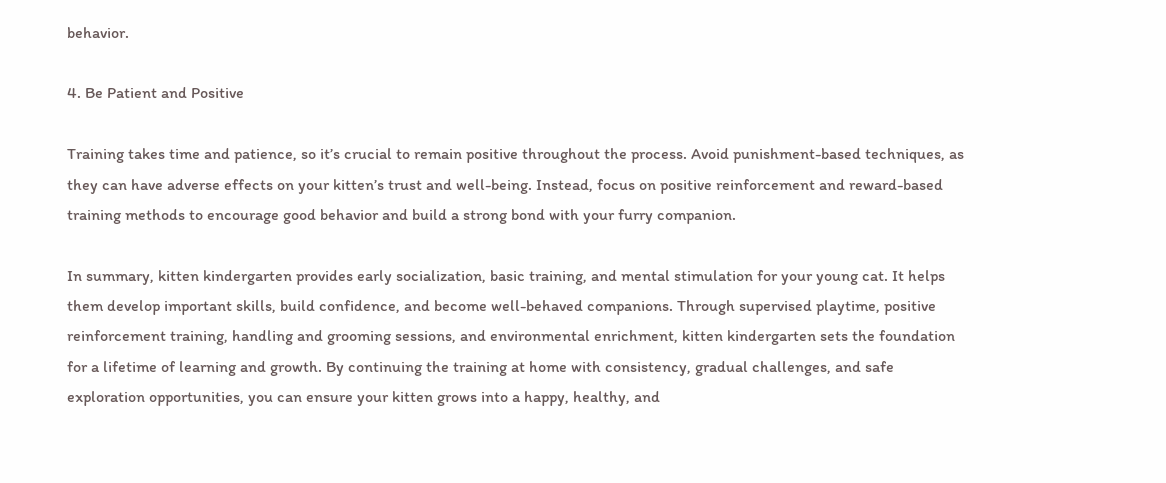behavior.

4. Be Patient and Positive

Training takes time and patience, so it’s crucial to remain positive throughout the process. Avoid punishment-based techniques, as they can have adverse effects on your kitten’s trust and well-being. Instead, focus on positive reinforcement and reward-based training methods to encourage good behavior and build a strong bond with your furry companion.

In summary, kitten kindergarten provides early socialization, basic training, and mental stimulation for your young cat. It helps them develop important skills, build confidence, and become well-behaved companions. Through supervised playtime, positive reinforcement training, handling and grooming sessions, and environmental enrichment, kitten kindergarten sets the foundation for a lifetime of learning and growth. By continuing the training at home with consistency, gradual challenges, and safe exploration opportunities, you can ensure your kitten grows into a happy, healthy, and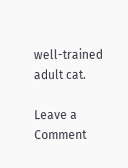well-trained adult cat.

Leave a Comment